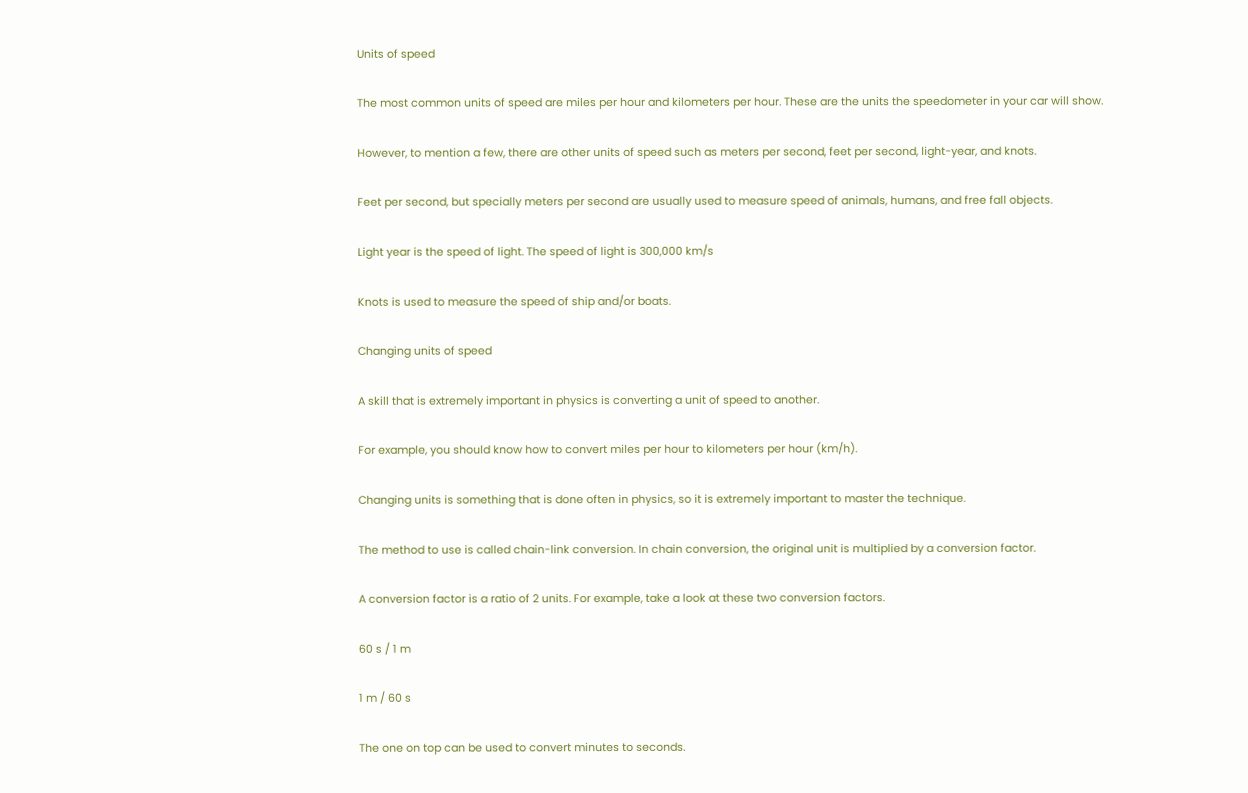Units of speed

The most common units of speed are miles per hour and kilometers per hour. These are the units the speedometer in your car will show.

However, to mention a few, there are other units of speed such as meters per second, feet per second, light-year, and knots.

Feet per second, but specially meters per second are usually used to measure speed of animals, humans, and free fall objects.

Light year is the speed of light. The speed of light is 300,000 km/s

Knots is used to measure the speed of ship and/or boats.

Changing units of speed

A skill that is extremely important in physics is converting a unit of speed to another.

For example, you should know how to convert miles per hour to kilometers per hour (km/h).

Changing units is something that is done often in physics, so it is extremely important to master the technique.

The method to use is called chain-link conversion. In chain conversion, the original unit is multiplied by a conversion factor.

A conversion factor is a ratio of 2 units. For example, take a look at these two conversion factors.

60 s / 1 m

1 m / 60 s

The one on top can be used to convert minutes to seconds.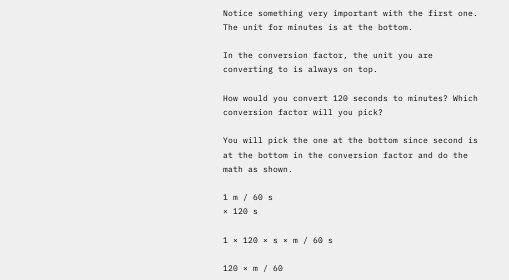Notice something very important with the first one. The unit for minutes is at the bottom.

In the conversion factor, the unit you are converting to is always on top.

How would you convert 120 seconds to minutes? Which conversion factor will you pick?

You will pick the one at the bottom since second is at the bottom in the conversion factor and do the math as shown.

1 m / 60 s
× 120 s

1 × 120 × s × m / 60 s

120 × m / 60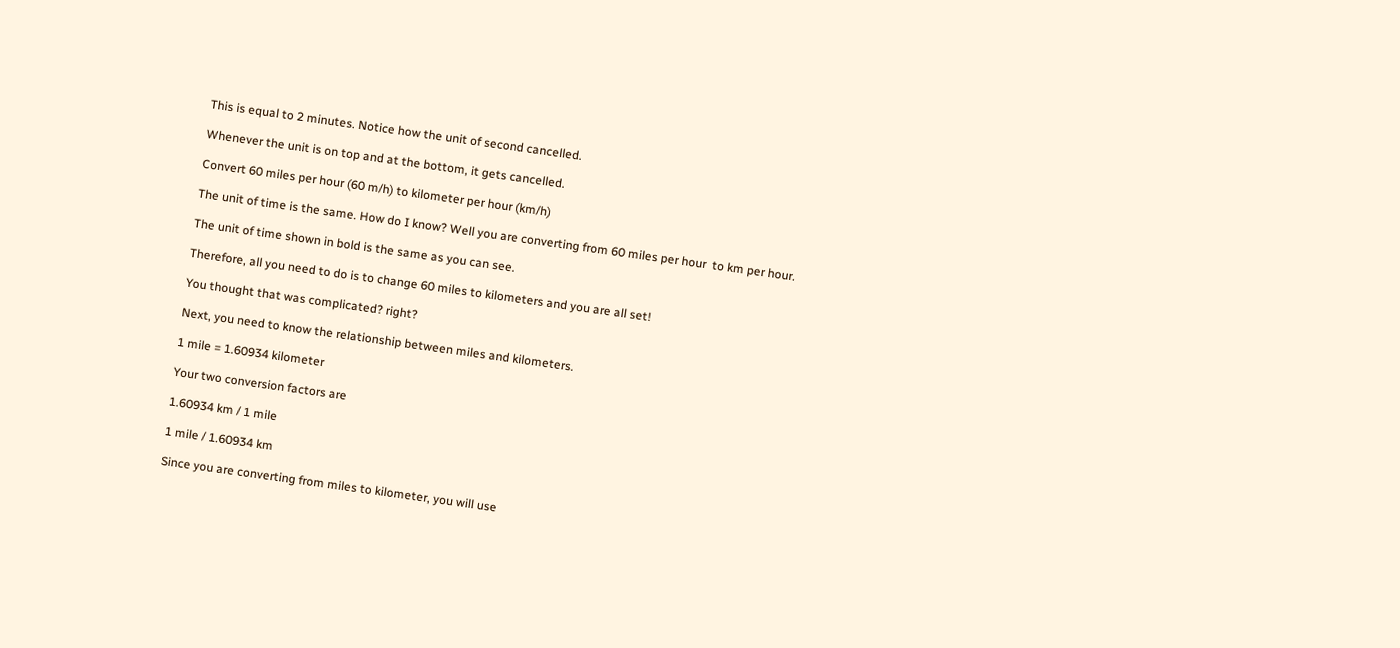This is equal to 2 minutes. Notice how the unit of second cancelled.

Whenever the unit is on top and at the bottom, it gets cancelled.

Convert 60 miles per hour (60 m/h) to kilometer per hour (km/h)

The unit of time is the same. How do I know? Well you are converting from 60 miles per hour  to km per hour.

The unit of time shown in bold is the same as you can see.

Therefore, all you need to do is to change 60 miles to kilometers and you are all set!

You thought that was complicated? right?

Next, you need to know the relationship between miles and kilometers.

1 mile = 1.60934 kilometer

Your two conversion factors are

1.60934 km / 1 mile

1 mile / 1.60934 km

Since you are converting from miles to kilometer, you will use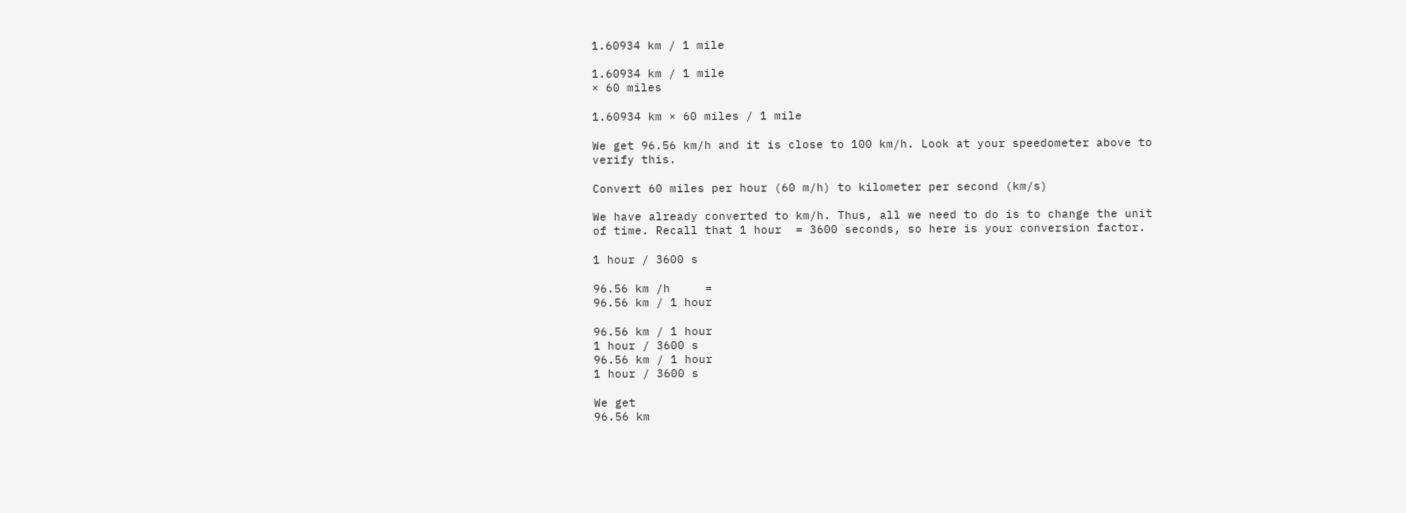1.60934 km / 1 mile

1.60934 km / 1 mile
× 60 miles

1.60934 km × 60 miles / 1 mile

We get 96.56 km/h and it is close to 100 km/h. Look at your speedometer above to verify this.

Convert 60 miles per hour (60 m/h) to kilometer per second (km/s)

We have already converted to km/h. Thus, all we need to do is to change the unit of time. Recall that 1 hour  = 3600 seconds, so here is your conversion factor.

1 hour / 3600 s

96.56 km /h     =
96.56 km / 1 hour

96.56 km / 1 hour
1 hour / 3600 s
96.56 km / 1 hour
1 hour / 3600 s

We get
96.56 km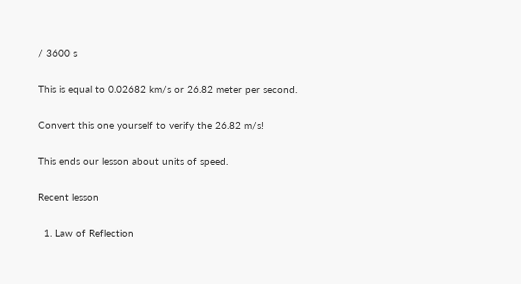/ 3600 s

This is equal to 0.02682 km/s or 26.82 meter per second.

Convert this one yourself to verify the 26.82 m/s!

This ends our lesson about units of speed.

Recent lesson

  1. Law of Reflection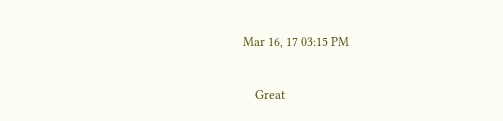Mar 16, 17 03:15 PM

    Great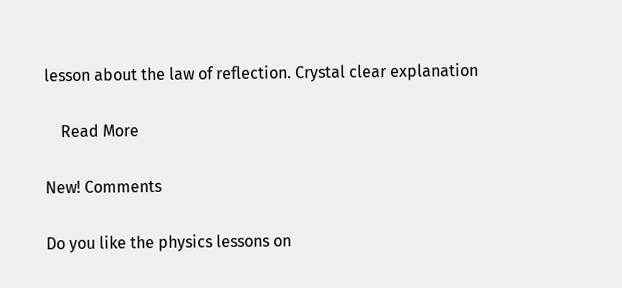lesson about the law of reflection. Crystal clear explanation

    Read More

New! Comments

Do you like the physics lessons on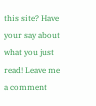this site? Have your say about what you just read! Leave me a comment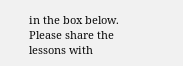in the box below. Please share the lessons with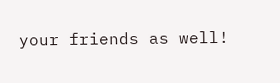your friends as well!